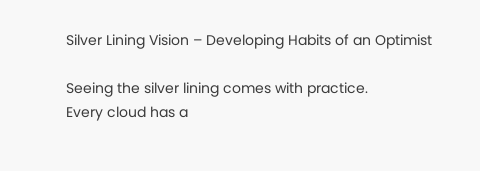Silver Lining Vision – Developing Habits of an Optimist

Seeing the silver lining comes with practice.
Every cloud has a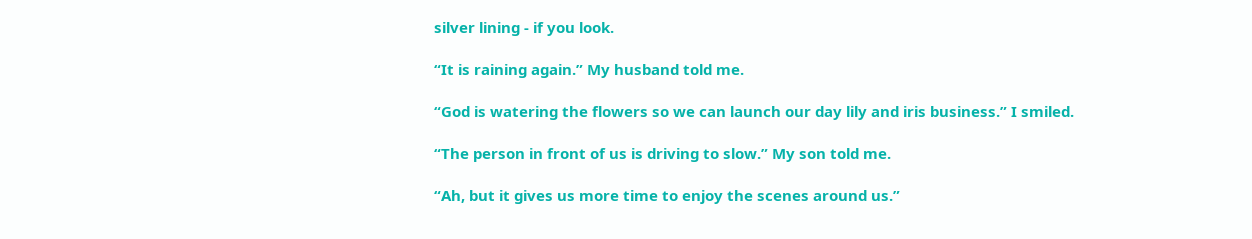silver lining - if you look.

“It is raining again.” My husband told me.

“God is watering the flowers so we can launch our day lily and iris business.” I smiled.

“The person in front of us is driving to slow.” My son told me.

“Ah, but it gives us more time to enjoy the scenes around us.”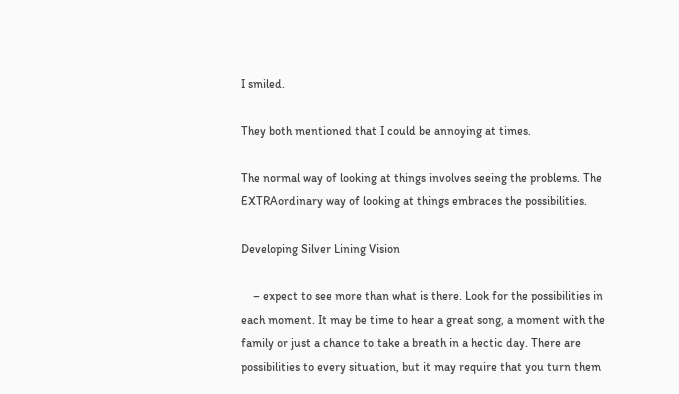I smiled.

They both mentioned that I could be annoying at times.

The normal way of looking at things involves seeing the problems. The EXTRAordinary way of looking at things embraces the possibilities.

Developing Silver Lining Vision

    – expect to see more than what is there. Look for the possibilities in each moment. It may be time to hear a great song, a moment with the family or just a chance to take a breath in a hectic day. There are possibilities to every situation, but it may require that you turn them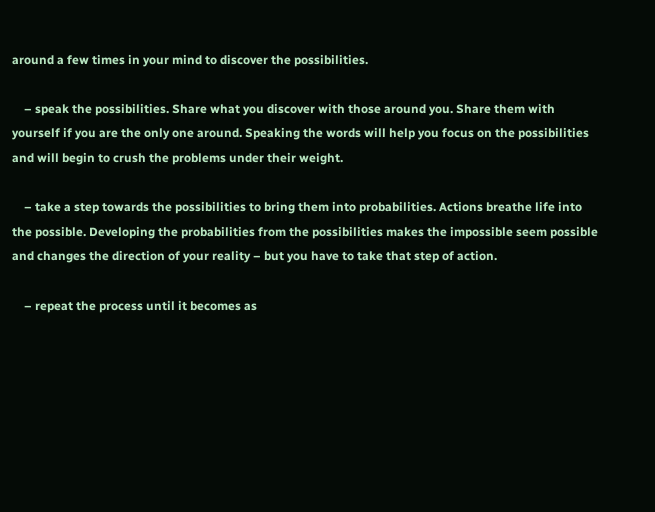around a few times in your mind to discover the possibilities.

    – speak the possibilities. Share what you discover with those around you. Share them with yourself if you are the only one around. Speaking the words will help you focus on the possibilities and will begin to crush the problems under their weight.

    – take a step towards the possibilities to bring them into probabilities. Actions breathe life into the possible. Developing the probabilities from the possibilities makes the impossible seem possible and changes the direction of your reality – but you have to take that step of action.

    – repeat the process until it becomes as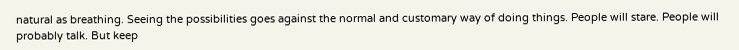natural as breathing. Seeing the possibilities goes against the normal and customary way of doing things. People will stare. People will probably talk. But keep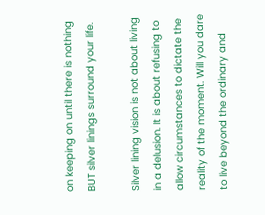on keeping on until there is nothing BUT silver linings surround your life.

Silver lining vision is not about living in a delusion. It is about refusing to allow circumstances to dictate the reality of the moment. Will you dare to live beyond the ordinary and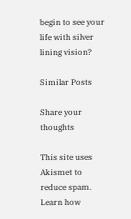begin to see your life with silver lining vision?

Similar Posts

Share your thoughts

This site uses Akismet to reduce spam. Learn how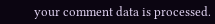your comment data is processed.